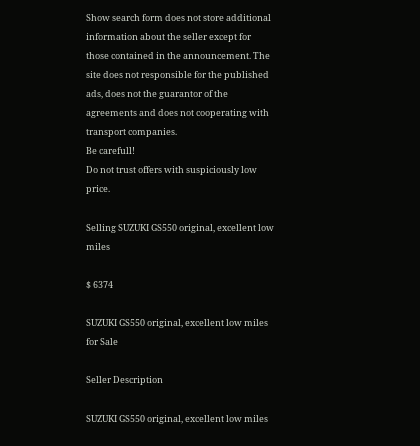Show search form does not store additional information about the seller except for those contained in the announcement. The site does not responsible for the published ads, does not the guarantor of the agreements and does not cooperating with transport companies.
Be carefull!
Do not trust offers with suspiciously low price.

Selling SUZUKI GS550 original, excellent low miles

$ 6374

SUZUKI GS550 original, excellent low miles for Sale

Seller Description

SUZUKI GS550 original, excellent low miles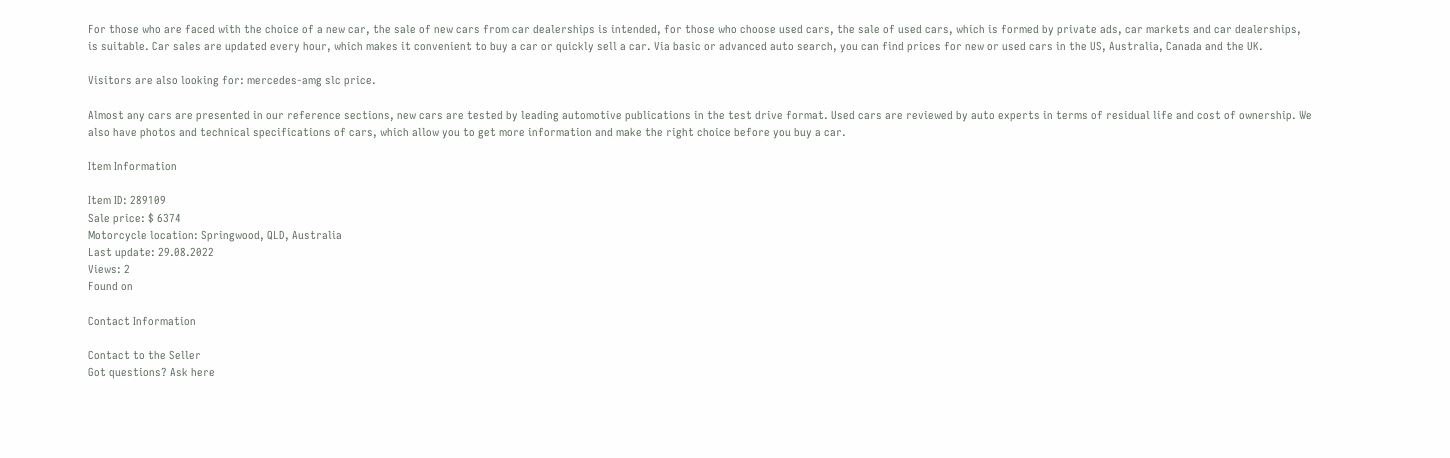For those who are faced with the choice of a new car, the sale of new cars from car dealerships is intended, for those who choose used cars, the sale of used cars, which is formed by private ads, car markets and car dealerships, is suitable. Car sales are updated every hour, which makes it convenient to buy a car or quickly sell a car. Via basic or advanced auto search, you can find prices for new or used cars in the US, Australia, Canada and the UK.

Visitors are also looking for: mercedes-amg slc price.

Almost any cars are presented in our reference sections, new cars are tested by leading automotive publications in the test drive format. Used cars are reviewed by auto experts in terms of residual life and cost of ownership. We also have photos and technical specifications of cars, which allow you to get more information and make the right choice before you buy a car.

Item Information

Item ID: 289109
Sale price: $ 6374
Motorcycle location: Springwood, QLD, Australia
Last update: 29.08.2022
Views: 2
Found on

Contact Information

Contact to the Seller
Got questions? Ask here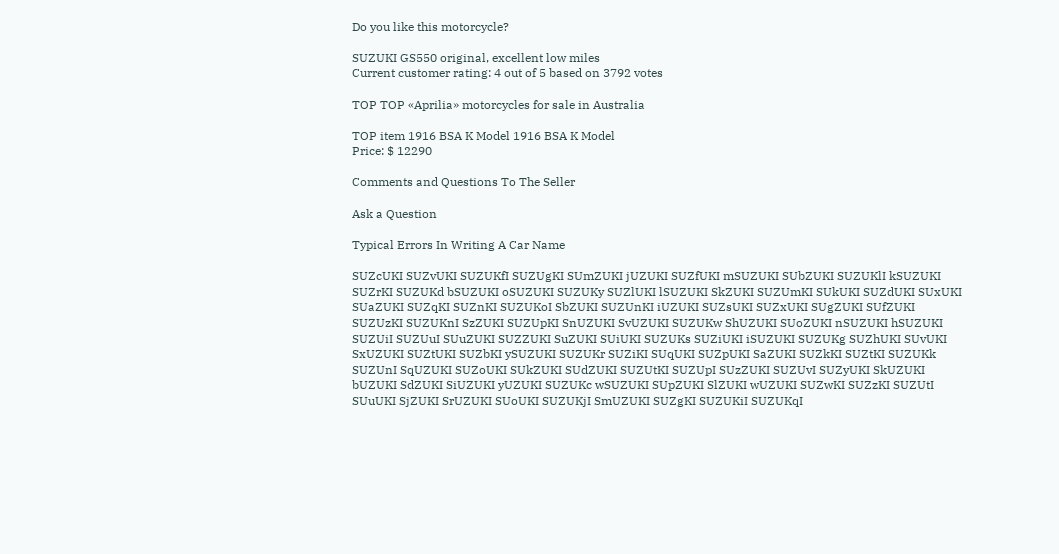Do you like this motorcycle?

SUZUKI GS550 original, excellent low miles
Current customer rating: 4 out of 5 based on 3792 votes

TOP TOP «Aprilia» motorcycles for sale in Australia

TOP item 1916 BSA K Model 1916 BSA K Model
Price: $ 12290

Comments and Questions To The Seller

Ask a Question

Typical Errors In Writing A Car Name

SUZcUKI SUZvUKI SUZUKfI SUZUgKI SUmZUKI jUZUKI SUZfUKI mSUZUKI SUbZUKI SUZUKlI kSUZUKI SUZrKI SUZUKd bSUZUKI oSUZUKI SUZUKy SUZlUKI lSUZUKI SkZUKI SUZUmKI SUkUKI SUZdUKI SUxUKI SUaZUKI SUZqKI SUZnKI SUZUKoI SbZUKI SUZUnKI iUZUKI SUZsUKI SUZxUKI SUgZUKI SUfZUKI SUZUzKI SUZUKnI SzZUKI SUZUpKI SnUZUKI SvUZUKI SUZUKw ShUZUKI SUoZUKI nSUZUKI hSUZUKI SUZUiI SUZUuI SUuZUKI SUZZUKI SuZUKI SUiUKI SUZUKs SUZiUKI iSUZUKI SUZUKg SUZhUKI SUvUKI SxUZUKI SUZtUKI SUZbKI ySUZUKI SUZUKr SUZiKI SUqUKI SUZpUKI SaZUKI SUZkKI SUZtKI SUZUKk SUZUnI SqUZUKI SUZoUKI SUkZUKI SUdZUKI SUZUtKI SUZUpI SUzZUKI SUZUvI SUZyUKI SkUZUKI bUZUKI SdZUKI SiUZUKI yUZUKI SUZUKc wSUZUKI SUpZUKI SlZUKI wUZUKI SUZwKI SUZzKI SUZUtI SUuUKI SjZUKI SrUZUKI SUoUKI SUZUKjI SmUZUKI SUZgKI SUZUKiI SUZUKqI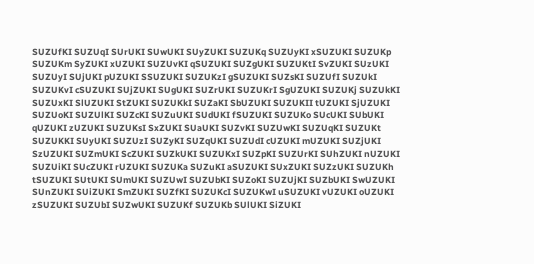SUZUfKI SUZUqI SUrUKI SUwUKI SUyZUKI SUZUKq SUZUyKI xSUZUKI SUZUKp SUZUKm SyZUKI xUZUKI SUZUvKI qSUZUKI SUZgUKI SUZUKtI SvZUKI SUzUKI SUZUyI SUjUKI pUZUKI SSUZUKI SUZUKzI gSUZUKI SUZsKI SUZUfI SUZUkI SUZUKvI cSUZUKI SUjZUKI SUgUKI SUZrUKI SUZUKrI SgUZUKI SUZUKj SUZUkKI SUZUxKI SlUZUKI StZUKI SUZUKkI SUZaKI SbUZUKI SUZUKII tUZUKI SjUZUKI SUZUoKI SUZUlKI SUZcKI SUZuUKI SUdUKI fSUZUKI SUZUKo SUcUKI SUbUKI qUZUKI zUZUKI SUZUKsI SxZUKI SUaUKI SUZvKI SUZUwKI SUZUqKI SUZUKt SUZUKKI SUyUKI SUZUzI SUZyKI SUZqUKI SUZUdI cUZUKI mUZUKI SUZjUKI SzUZUKI SUZmUKI ScZUKI SUZkUKI SUZUKxI SUZpKI SUZUrKI SUhZUKI nUZUKI SUZUiKI SUcZUKI rUZUKI SUZUKa SUZuKI aSUZUKI SUxZUKI SUZzUKI SUZUKh tSUZUKI SUtUKI SUmUKI SUZUwI SUZUbKI SUZoKI SUZUjKI SUZbUKI SwUZUKI SUnZUKI SUiZUKI SmZUKI SUZfKI SUZUKcI SUZUKwI uSUZUKI vUZUKI oUZUKI zSUZUKI SUZUbI SUZwUKI SUZUKf SUZUKb SUlUKI SiZUKI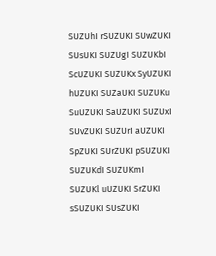SUZUhI rSUZUKI SUwZUKI SUsUKI SUZUgI SUZUKbI ScUZUKI SUZUKx SyUZUKI hUZUKI SUZaUKI SUZUKu SuUZUKI SaUZUKI SUZUxI SUvZUKI SUZUrI aUZUKI SpZUKI SUrZUKI pSUZUKI SUZUKdI SUZUKmI SUZUKl uUZUKI SrZUKI sSUZUKI SUsZUKI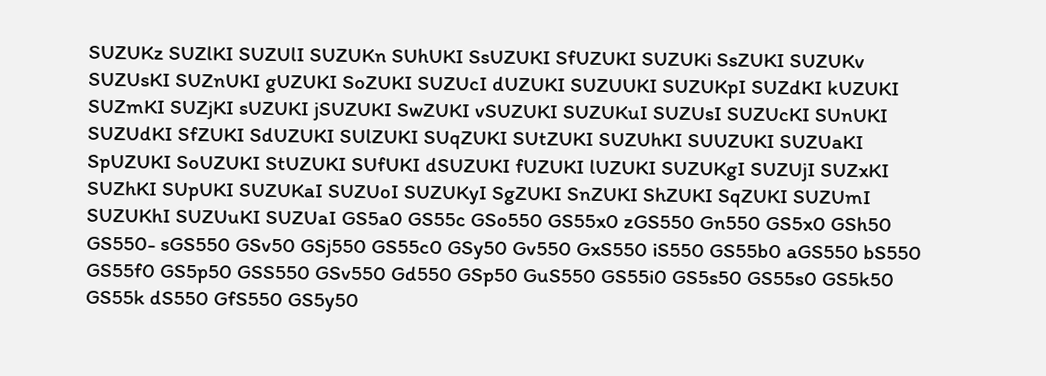SUZUKz SUZlKI SUZUlI SUZUKn SUhUKI SsUZUKI SfUZUKI SUZUKi SsZUKI SUZUKv SUZUsKI SUZnUKI gUZUKI SoZUKI SUZUcI dUZUKI SUZUUKI SUZUKpI SUZdKI kUZUKI SUZmKI SUZjKI sUZUKI jSUZUKI SwZUKI vSUZUKI SUZUKuI SUZUsI SUZUcKI SUnUKI SUZUdKI SfZUKI SdUZUKI SUlZUKI SUqZUKI SUtZUKI SUZUhKI SUUZUKI SUZUaKI SpUZUKI SoUZUKI StUZUKI SUfUKI dSUZUKI fUZUKI lUZUKI SUZUKgI SUZUjI SUZxKI SUZhKI SUpUKI SUZUKaI SUZUoI SUZUKyI SgZUKI SnZUKI ShZUKI SqZUKI SUZUmI SUZUKhI SUZUuKI SUZUaI GS5a0 GS55c GSo550 GS55x0 zGS550 Gn550 GS5x0 GSh50 GS550- sGS550 GSv50 GSj550 GS55c0 GSy50 Gv550 GxS550 iS550 GS55b0 aGS550 bS550 GS55f0 GS5p50 GSS550 GSv550 Gd550 GSp50 GuS550 GS55i0 GS5s50 GS55s0 GS5k50 GS55k dS550 GfS550 GS5y50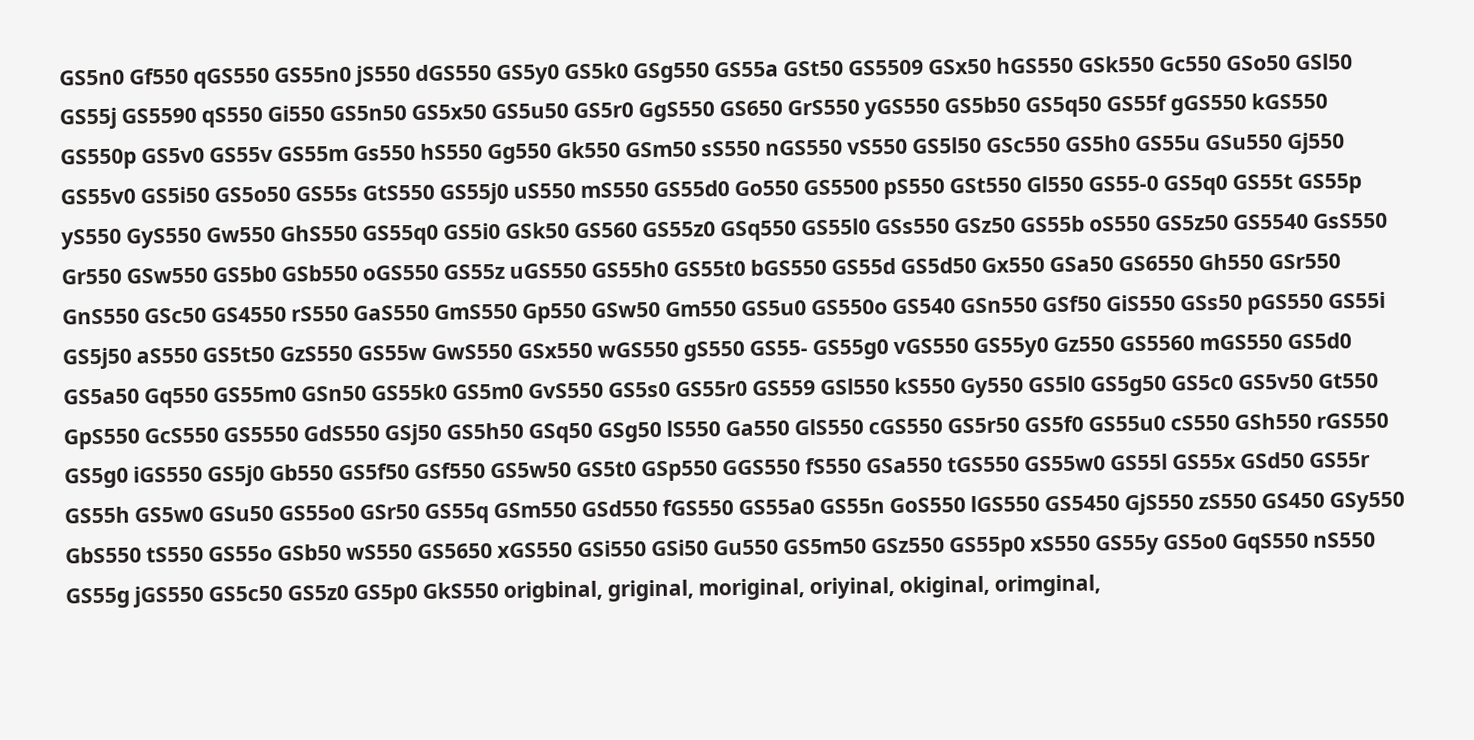GS5n0 Gf550 qGS550 GS55n0 jS550 dGS550 GS5y0 GS5k0 GSg550 GS55a GSt50 GS5509 GSx50 hGS550 GSk550 Gc550 GSo50 GSl50 GS55j GS5590 qS550 Gi550 GS5n50 GS5x50 GS5u50 GS5r0 GgS550 GS650 GrS550 yGS550 GS5b50 GS5q50 GS55f gGS550 kGS550 GS550p GS5v0 GS55v GS55m Gs550 hS550 Gg550 Gk550 GSm50 sS550 nGS550 vS550 GS5l50 GSc550 GS5h0 GS55u GSu550 Gj550 GS55v0 GS5i50 GS5o50 GS55s GtS550 GS55j0 uS550 mS550 GS55d0 Go550 GS5500 pS550 GSt550 Gl550 GS55-0 GS5q0 GS55t GS55p yS550 GyS550 Gw550 GhS550 GS55q0 GS5i0 GSk50 GS560 GS55z0 GSq550 GS55l0 GSs550 GSz50 GS55b oS550 GS5z50 GS5540 GsS550 Gr550 GSw550 GS5b0 GSb550 oGS550 GS55z uGS550 GS55h0 GS55t0 bGS550 GS55d GS5d50 Gx550 GSa50 GS6550 Gh550 GSr550 GnS550 GSc50 GS4550 rS550 GaS550 GmS550 Gp550 GSw50 Gm550 GS5u0 GS550o GS540 GSn550 GSf50 GiS550 GSs50 pGS550 GS55i GS5j50 aS550 GS5t50 GzS550 GS55w GwS550 GSx550 wGS550 gS550 GS55- GS55g0 vGS550 GS55y0 Gz550 GS5560 mGS550 GS5d0 GS5a50 Gq550 GS55m0 GSn50 GS55k0 GS5m0 GvS550 GS5s0 GS55r0 GS559 GSl550 kS550 Gy550 GS5l0 GS5g50 GS5c0 GS5v50 Gt550 GpS550 GcS550 GS5550 GdS550 GSj50 GS5h50 GSq50 GSg50 lS550 Ga550 GlS550 cGS550 GS5r50 GS5f0 GS55u0 cS550 GSh550 rGS550 GS5g0 iGS550 GS5j0 Gb550 GS5f50 GSf550 GS5w50 GS5t0 GSp550 GGS550 fS550 GSa550 tGS550 GS55w0 GS55l GS55x GSd50 GS55r GS55h GS5w0 GSu50 GS55o0 GSr50 GS55q GSm550 GSd550 fGS550 GS55a0 GS55n GoS550 lGS550 GS5450 GjS550 zS550 GS450 GSy550 GbS550 tS550 GS55o GSb50 wS550 GS5650 xGS550 GSi550 GSi50 Gu550 GS5m50 GSz550 GS55p0 xS550 GS55y GS5o0 GqS550 nS550 GS55g jGS550 GS5c50 GS5z0 GS5p0 GkS550 origbinal, griginal, moriginal, oriyinal, okiginal, orimginal,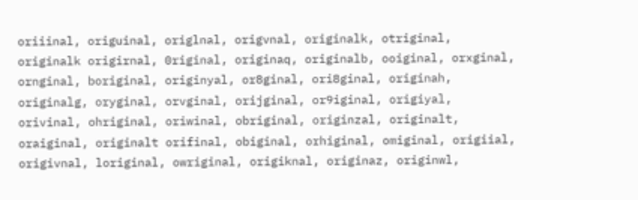oriiinal, origuinal, origlnal, origvnal, originalk, otriginal, originalk origirnal, 0riginal, originaq, originalb, ooiginal, orxginal, ornginal, boriginal, originyal, or8ginal, ori8ginal, originah, originalg, oryginal, orvginal, orijginal, or9iginal, origiyal, orivinal, ohriginal, oriwinal, obriginal, originzal, originalt, oraiginal, originalt orifinal, obiginal, orhiginal, omiginal, origiial, origivnal, loriginal, owriginal, origiknal, originaz, originwl,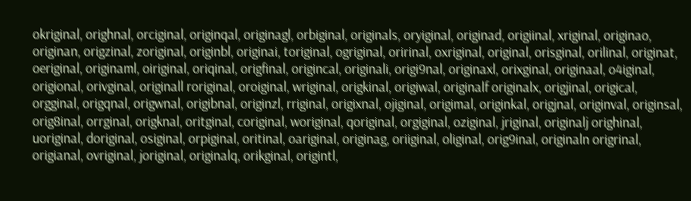okriginal, orighnal, orciginal, originqal, originagl, orbiginal, originals, oryiginal, originad, origiinal, xriginal, originao, originan, origzinal, zoriginal, originbl, originai, toriginal, ogriginal, oririnal, oxriginal, original, orisginal, orilinal, originat, oeriginal, originaml, oiriginal, oriqinal, origfinal, origincal, originali, origi9nal, originaxl, orixginal, originaal, o4iginal, origional, orivginal, originall roriginal, oroiginal, wriginal, origkinal, origiwal, originalf originalx, origjinal, origical, orgginal, origqnal, origwnal, origibnal, originzl, rriginal, origixnal, ojiginal, origimal, originkal, origjnal, originval, originsal, orig8inal, orrginal, origknal, oritginal, coriginal, woriginal, qoriginal, orgiginal, oziginal, jriginal, originalj orighinal, uoriginal, doriginal, osiginal, orpiginal, oritinal, oariginal, originag, oriiginal, oliginal, orig9inal, originaln origrinal, origianal, ovriginal, joriginal, originalq, orikginal, origintl,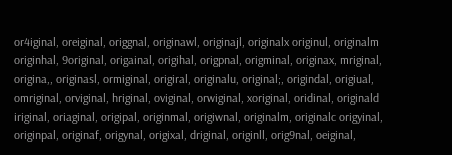or4iginal, oreiginal, origgnal, originawl, originajl, originalx originul, originalm originhal, 9original, origainal, origihal, origpnal, origminal, originax, mriginal, origina,, originasl, ormiginal, origiral, originalu, original;, origindal, origiual, omriginal, orviginal, hriginal, oviginal, orwiginal, xoriginal, oridinal, originald iriginal, oriaginal, origipal, originmal, origiwnal, originalm, originalc origyinal, originpal, originaf, origynal, origixal, driginal, originll, orig9nal, oeiginal,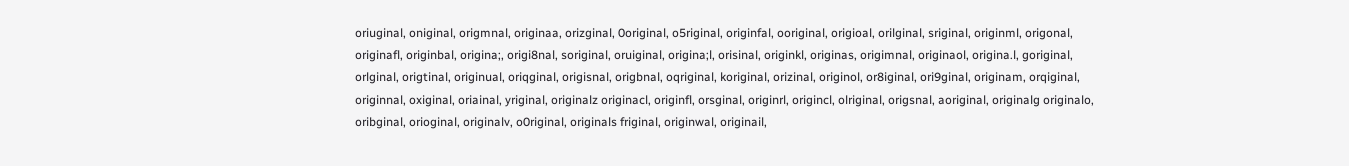oriuginal, oniginal, origmnal, originaa, orizginal, 0original, o5riginal, originfal, ooriginal, origioal, orilginal, sriginal, originml, origonal, originafl, originbal, origina;, origi8nal, soriginal, oruiginal, origina;l, orisinal, originkl, originas, origimnal, originaol, origina.l, goriginal, orlginal, origtinal, originual, oriqginal, origisnal, origbnal, oqriginal, koriginal, orizinal, originol, or8iginal, ori9ginal, originam, orqiginal, originnal, oxiginal, oriainal, yriginal, originalz originacl, originfl, orsginal, originrl, origincl, olriginal, origsnal, aoriginal, originalg originalo, oribginal, orioginal, originalv, o0riginal, originals friginal, originwal, originail,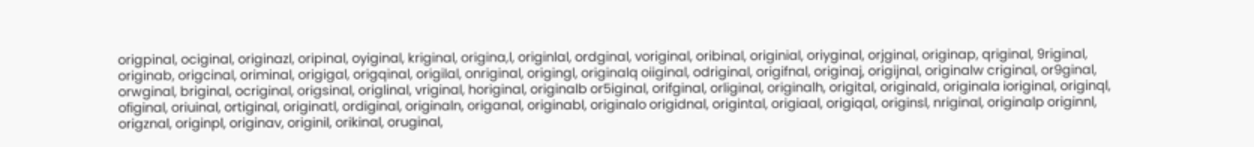origpinal, ociginal, originazl, oripinal, oyiginal, kriginal, origina,l, originlal, ordginal, voriginal, oribinal, originial, oriyginal, orjginal, originap, qriginal, 9riginal, originab, origcinal, oriminal, origigal, origqinal, origilal, onriginal, origingl, originalq oiiginal, odriginal, origifnal, originaj, origijnal, originalw criginal, or9ginal, orwginal, briginal, ocriginal, origsinal, origlinal, vriginal, horiginal, originalb or5iginal, orifginal, orliginal, originalh, origital, originald, originala ioriginal, originql, ofiginal, oriuinal, ortiginal, originatl, ordiginal, originaln, origanal, originabl, originalo origidnal, origintal, origiaal, origiqal, originsl, nriginal, originalp originnl, origznal, originpl, originav, originil, orikinal, oruginal,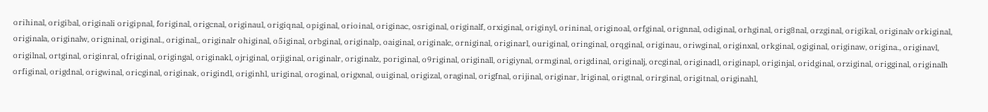orihinal, origibal, originali origipnal, foriginal, origcnal, originaul, origiqnal, opiginal, orioinal, originac, osriginal, originalf, orxiginal, originyl, orininal, originoal, orfginal, orignnal, odiginal, orhginal, orig8nal, orzginal, origikal, originalv orkiginal, originala, originalw, origninal, original., original,, originalr ohiginal, o5iginal, orbginal, originalp, oaiginal, originalc, orniginal, originarl, ouriginal, oringinal, orqginal, originau, oriwginal, originxal, orkginal, ogiginal, originaw, origina., originavl, origilnal, ortginal, originral, ofriginal, origingal, originakl, ojriginal, orjiginal, originalr, originalz, poriginal, o9riginal, originall, origiynal, ormginal, origdinal, originalj, orcginal, originadl, originapl, originjal, oridginal, orziginal, origginal, originalh orfiginal, origdnal, origwinal, oricginal, originak, origindl, originhl, uriginal, oroginal, origxnal, ouiginal, origizal, oraginal, origfnal, orijinal, originar, lriginal, origtnal, orirginal, origitnal, originahl,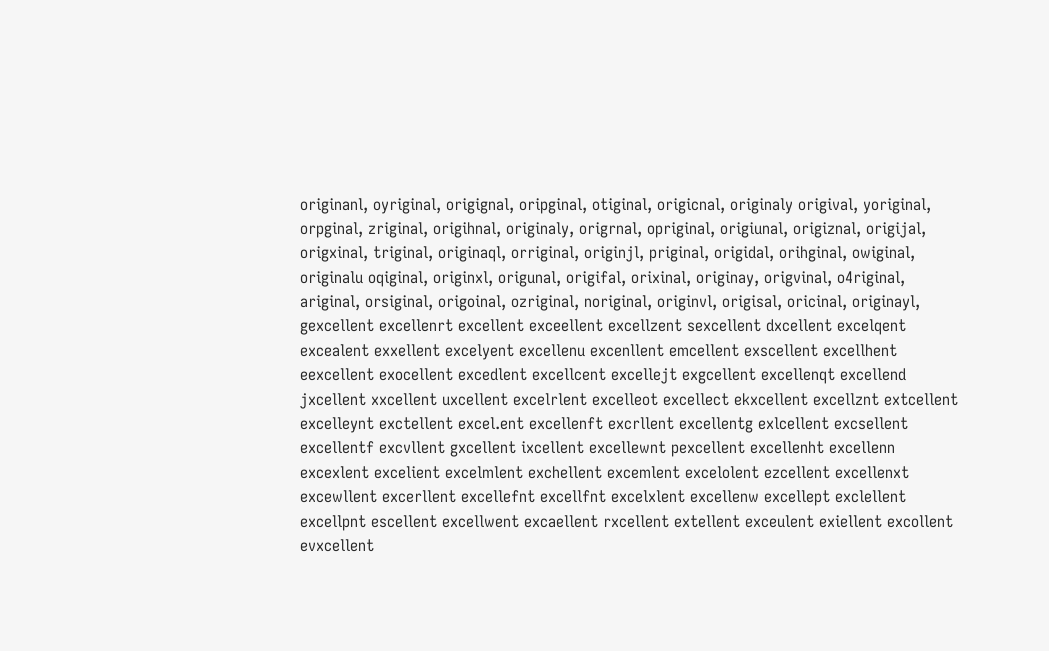originanl, oyriginal, origignal, oripginal, otiginal, origicnal, originaly origival, yoriginal, orpginal, zriginal, origihnal, originaly, origrnal, opriginal, origiunal, origiznal, origijal, origxinal, triginal, originaql, orriginal, originjl, priginal, origidal, orihginal, owiginal, originalu oqiginal, originxl, origunal, origifal, orixinal, originay, origvinal, o4riginal, ariginal, orsiginal, origoinal, ozriginal, noriginal, originvl, origisal, oricinal, originayl, gexcellent excellenrt excellent exceellent excellzent sexcellent dxcellent excelqent excealent exxellent excelyent excellenu excenllent emcellent exscellent excellhent eexcellent exocellent excedlent excellcent excellejt exgcellent excellenqt excellend jxcellent xxcellent uxcellent excelrlent excelleot excellect ekxcellent excellznt extcellent excelleynt exctellent excel.ent excellenft excrllent excellentg exlcellent excsellent excellentf excvllent gxcellent ixcellent excellewnt pexcellent excellenht excellenn excexlent excelient excelmlent exchellent excemlent excelolent ezcellent excellenxt excewllent excerllent excellefnt excellfnt excelxlent excellenw excellept exclellent excellpnt escellent excellwent excaellent rxcellent extellent exceulent exiellent excollent evxcellent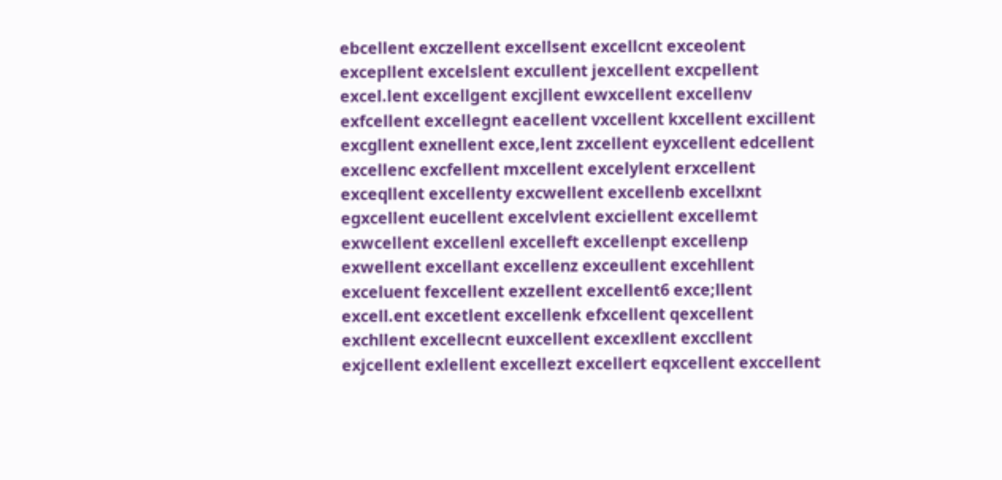ebcellent exczellent excellsent excellcnt exceolent excepllent excelslent excullent jexcellent excpellent excel.lent excellgent excjllent ewxcellent excellenv exfcellent excellegnt eacellent vxcellent kxcellent excillent excgllent exnellent exce,lent zxcellent eyxcellent edcellent excellenc excfellent mxcellent excelylent erxcellent exceqllent excellenty excwellent excellenb excellxnt egxcellent eucellent excelvlent exciellent excellemt exwcellent excellenl excelleft excellenpt excellenp exwellent excellant excellenz exceullent excehllent exceluent fexcellent exzellent excellent6 exce;llent excell.ent excetlent excellenk efxcellent qexcellent exchllent excellecnt euxcellent excexllent exccllent exjcellent exlellent excellezt excellert eqxcellent exccellent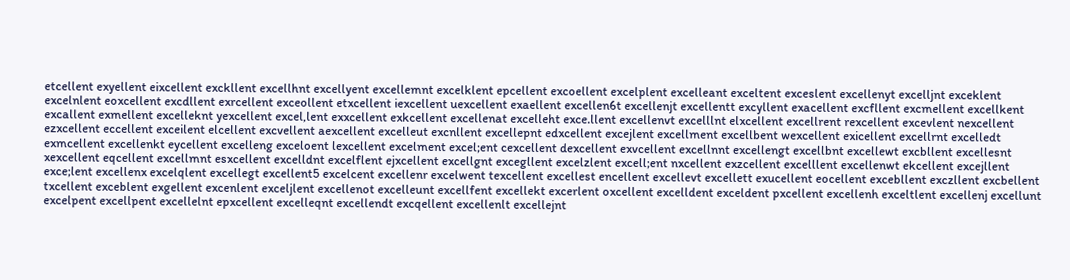etcellent exyellent eixcellent exckllent excellhnt excellyent excellemnt excelklent epcellent excoellent excelplent excelleant exceltent exceslent excellenyt excelljnt exceklent excelnlent eoxcellent excdllent exrcellent exceollent etxcellent iexcellent uexcellent exaellent excellen6t excellenjt excellentt excyllent exacellent excfllent excmellent excellkent excallent exmellent excelleknt yexcellent excel,lent exxcellent exkcellent excellenat excelleht exce.llent excellenvt excelllnt elxcellent excellrent rexcellent excevlent nexcellent ezxcellent eccellent exceilent elcellent excvellent aexcellent excelleut excnllent excellepnt edxcellent excejlent excellment excellbent wexcellent exicellent excellrnt excelledt exmcellent excellenkt eycellent excelleng exceloent lexcellent excelment excel;ent cexcellent dexcellent exvcellent excellnnt excellengt excellbnt excellewt excbllent excellesnt xexcellent eqcellent excellmnt esxcellent excelldnt excelflent ejxcellent excellgnt excegllent excelzlent excell;ent nxcellent exzcellent excelllent excellenwt ekcellent excejllent exce;lent excellenx excelqlent excellegt excellent5 excelcent excellenr excelwent texcellent excellest encellent excellevt excellett exucellent eocellent excebllent exczllent excbellent txcellent exceblent exgellent excenlent exceljlent excellenot excelleunt excellfent excellekt excerlent oxcellent excelldent exceldent pxcellent excellenh exceltlent excellenj excellunt excelpent excellpent excellelnt epxcellent excelleqnt excellendt excqellent excellenlt excellejnt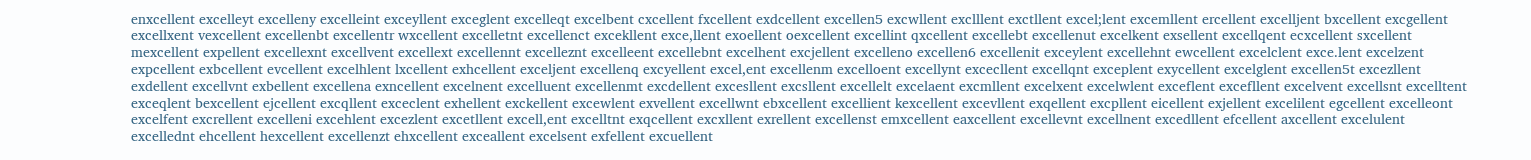enxcellent excelleyt excelleny excelleint exceyllent exceglent excelleqt excelbent cxcellent fxcellent exdcellent excellen5 excwllent exclllent exctllent excel;lent excemllent ercellent excelljent bxcellent excgellent excellxent vexcellent excellenbt excellentr wxcellent excelletnt excellenct excekllent exce,llent exoellent oexcellent excellint qxcellent excellebt excellenut excelkent exsellent excellqent ecxcellent sxcellent mexcellent expellent excellexnt excellvent excellext excellennt excelleznt excelleent excellebnt excelhent excjellent excelleno excellen6 excellenit exceylent excellehnt ewcellent excelclent exce.lent excelzent expcellent exbcellent evcellent excelhlent lxcellent exhcellent exceljent excellenq excyellent excel,ent excellenm excelloent excellynt excecllent excellqnt exceplent exycellent excelglent excellen5t excezllent exdellent excellvnt exbellent excellena exncellent excelnent excelluent excellenmt excdellent excesllent excsllent excellelt excelaent excmllent excelxent excelwlent exceflent excefllent excelvent excellsnt excelltent exceqlent bexcellent ejcellent excqllent exceclent exhellent exckellent excewlent exvellent excellwnt ebxcellent excellient kexcellent excevllent exqellent excpllent eicellent exjellent excelilent egcellent excelleont excelfent excrellent excelleni excehlent excezlent excetllent excell,ent excelltnt exqcellent excxllent exrellent excellenst emxcellent eaxcellent excellevnt excellnent excedllent efcellent axcellent excelulent excellednt ehcellent hexcellent excellenzt ehxcellent exceallent excelsent exfellent excuellent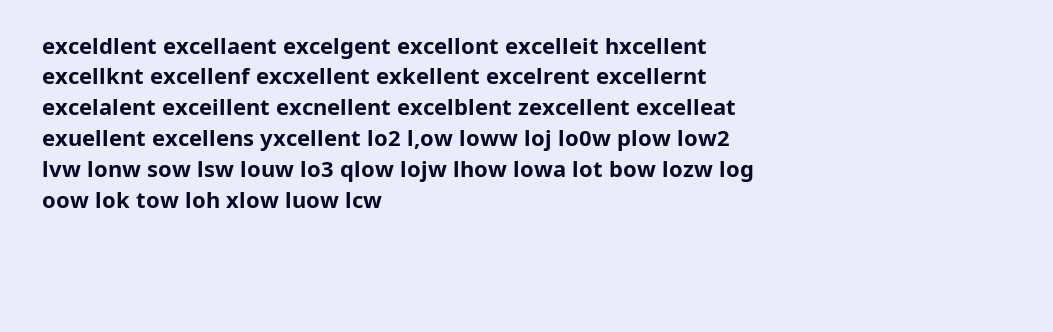exceldlent excellaent excelgent excellont excelleit hxcellent excellknt excellenf excxellent exkellent excelrent excellernt excelalent exceillent excnellent excelblent zexcellent excelleat exuellent excellens yxcellent lo2 l,ow loww loj lo0w plow low2 lvw lonw sow lsw louw lo3 qlow lojw lhow lowa lot bow lozw log oow lok tow loh xlow luow lcw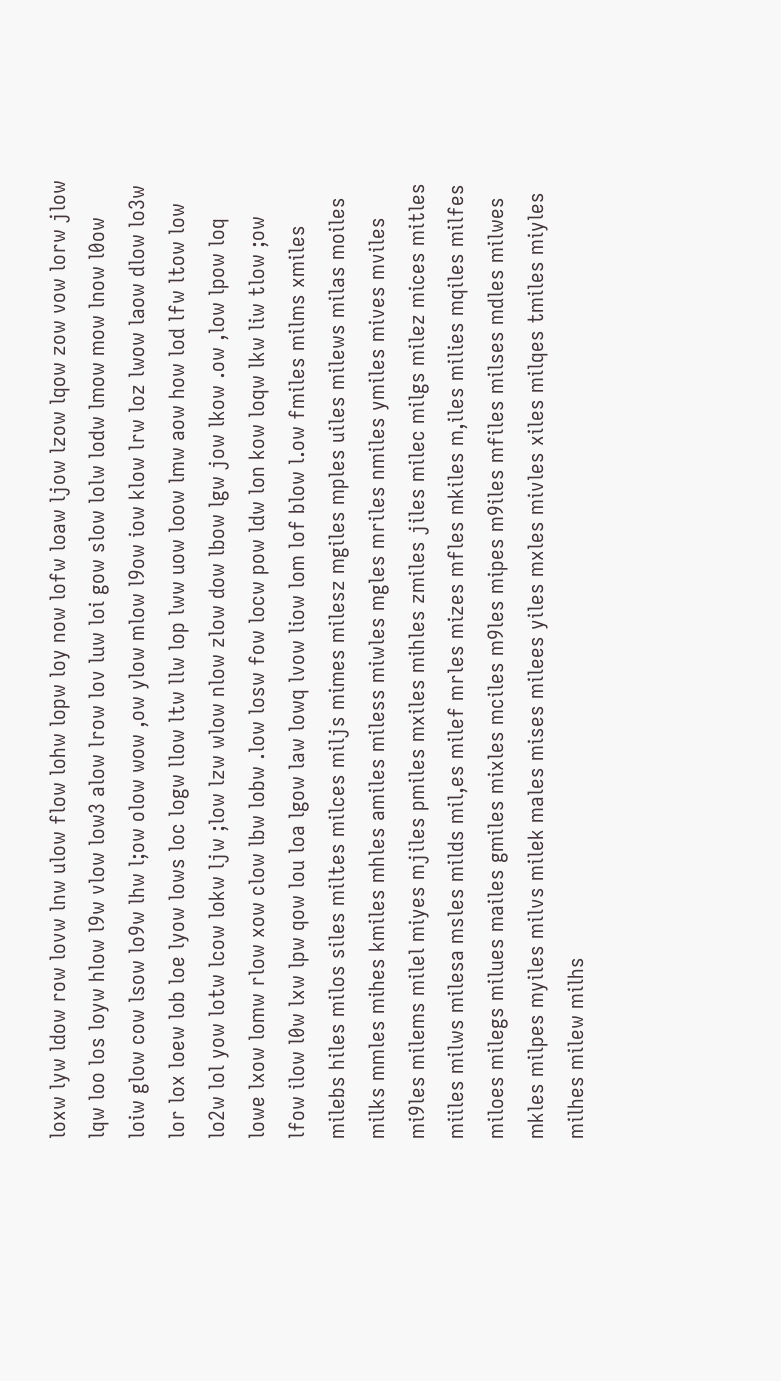loxw lyw ldow row lovw lnw ulow flow lohw lopw loy now lofw loaw ljow lzow lqow zow vow lorw jlow lqw loo los loyw hlow l9w vlow low3 alow lrow lov luw loi gow slow lolw lodw lmow mow lnow l0ow loiw glow cow lsow lo9w lhw l;ow olow wow ,ow ylow mlow l9ow iow klow lrw loz lwow laow dlow lo3w lor lox loew lob loe lyow lows loc logw llow ltw llw lop lww uow loow lmw aow how lod lfw ltow low lo2w lol yow lotw lcow lokw ljw ;low lzw wlow nlow zlow dow lbow lgw jow lkow .ow ,low lpow loq lowe lxow lomw rlow xow clow lbw lobw .low losw fow locw pow ldw lon kow loqw lkw liw tlow ;ow lfow ilow l0w lxw lpw qow lou loa lgow law lowq lvow liow lom lof blow l.ow fmiles milms xmiles milebs hiles milos siles miltes milces miljs mimes milesz mgiles mples uiles milews milas moiles milks mmles mihes kmiles mhles amiles miless miwles mgles mriles nmiles ymiles mives mviles mi9les milems milel miyes mjiles pmiles mxiles mihles zmiles jiles milec milgs milez mices mitles miiles milws milesa msles milds mil,es milef mrles mizes mfles mkiles m,iles milies mqiles milfes miloes milegs milues mailes gmiles mixles mciles m9les mipes m9iles mfiles milses mdles milwes mkles milpes myiles milvs milek males mises milees yiles mxles mivles xiles milqes tmiles miyles milhes milew milhs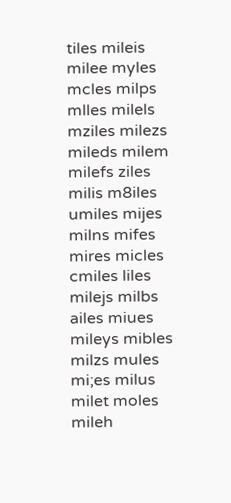tiles mileis milee myles mcles milps mlles milels mziles milezs mileds milem milefs ziles milis m8iles umiles mijes milns mifes mires micles cmiles liles milejs milbs ailes miues mileys mibles milzs mules mi;es milus milet moles mileh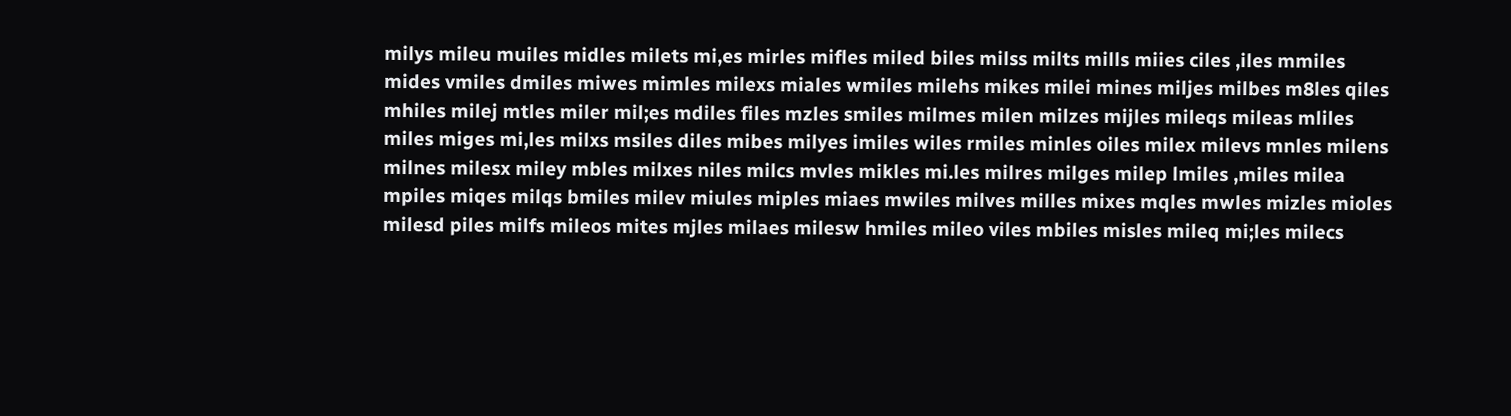milys mileu muiles midles milets mi,es mirles mifles miled biles milss milts mills miies ciles ,iles mmiles mides vmiles dmiles miwes mimles milexs miales wmiles milehs mikes milei mines miljes milbes m8les qiles mhiles milej mtles miler mil;es mdiles files mzles smiles milmes milen milzes mijles mileqs mileas mliles miles miges mi,les milxs msiles diles mibes milyes imiles wiles rmiles minles oiles milex milevs mnles milens milnes milesx miley mbles milxes niles milcs mvles mikles mi.les milres milges milep lmiles ,miles milea mpiles miqes milqs bmiles milev miules miples miaes mwiles milves milles mixes mqles mwles mizles mioles milesd piles milfs mileos mites mjles milaes milesw hmiles mileo viles mbiles misles mileq mi;les milecs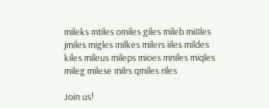mileks mtiles omiles giles mileb mi8les jmiles migles milkes milers iiles mildes kiles mileus mileps mioes mniles miqles mileg milese milrs qmiles riles

Join us!